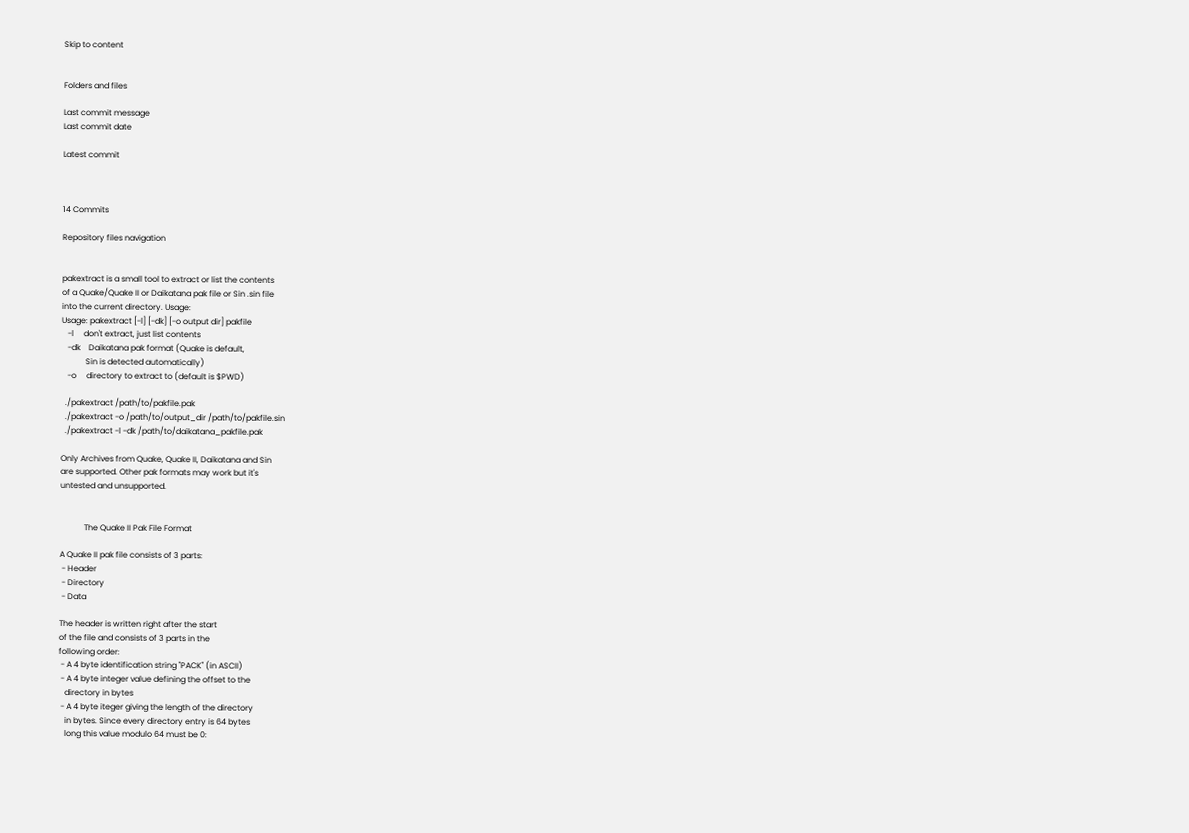Skip to content


Folders and files

Last commit message
Last commit date

Latest commit



14 Commits

Repository files navigation


pakextract is a small tool to extract or list the contents
of a Quake/Quake II or Daikatana pak file or Sin .sin file
into the current directory. Usage:
Usage: pakextract [-l] [-dk] [-o output dir] pakfile
   -l     don't extract, just list contents
   -dk    Daikatana pak format (Quake is default,
            Sin is detected automatically)
   -o     directory to extract to (default is $PWD)

  ./pakextract /path/to/pakfile.pak
  ./pakextract -o /path/to/output_dir /path/to/pakfile.sin
  ./pakextract -l -dk /path/to/daikatana_pakfile.pak

Only Archives from Quake, Quake II, Daikatana and Sin
are supported. Other pak formats may work but it's
untested and unsupported.


            The Quake II Pak File Format

A Quake II pak file consists of 3 parts:
 - Header
 - Directory
 - Data

The header is written right after the start
of the file and consists of 3 parts in the
following order:
 - A 4 byte identification string "PACK" (in ASCII)
 - A 4 byte integer value defining the offset to the
   directory in bytes
 - A 4 byte iteger giving the length of the directory
   in bytes. Since every directory entry is 64 bytes
   long this value modulo 64 must be 0: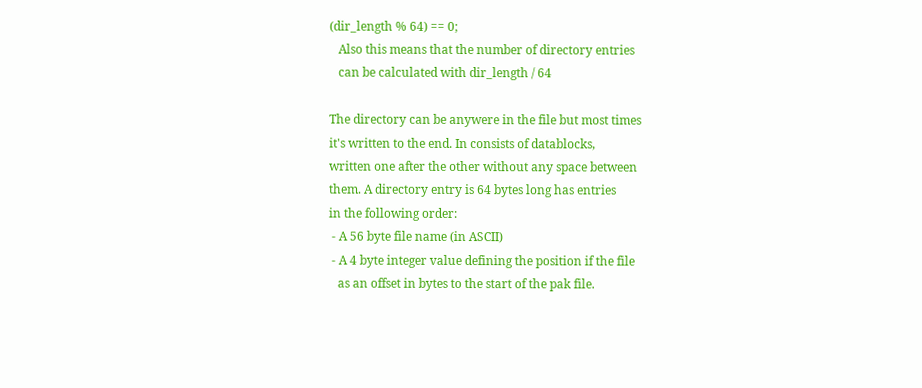(dir_length % 64) == 0;
   Also this means that the number of directory entries
   can be calculated with dir_length / 64

The directory can be anywere in the file but most times
it's written to the end. In consists of datablocks,
written one after the other without any space between
them. A directory entry is 64 bytes long has entries
in the following order:
 - A 56 byte file name (in ASCII)
 - A 4 byte integer value defining the position if the file
   as an offset in bytes to the start of the pak file.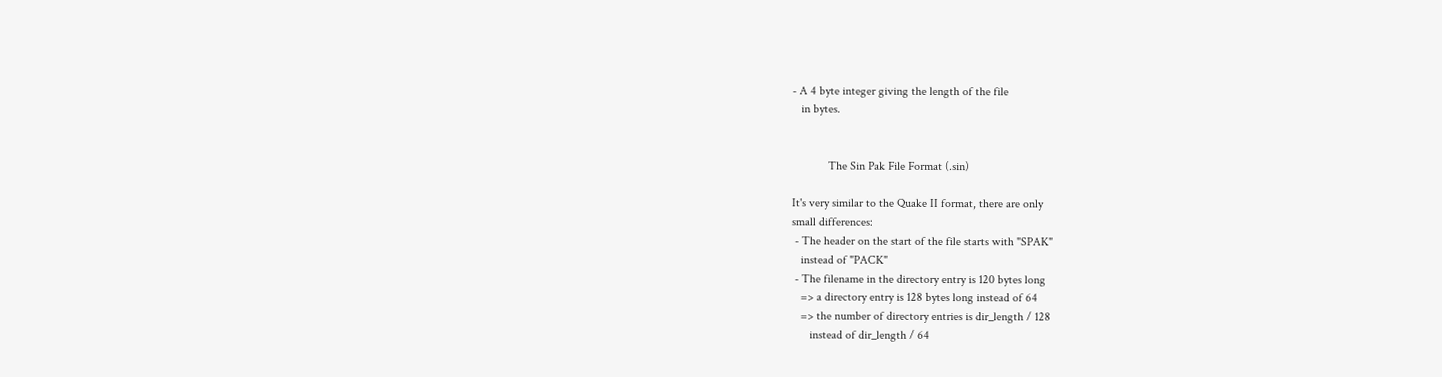- A 4 byte integer giving the length of the file
   in bytes.


            The Sin Pak File Format (.sin)

It's very similar to the Quake II format, there are only
small differences:
 - The header on the start of the file starts with "SPAK"
   instead of "PACK"
 - The filename in the directory entry is 120 bytes long
   => a directory entry is 128 bytes long instead of 64
   => the number of directory entries is dir_length / 128
      instead of dir_length / 64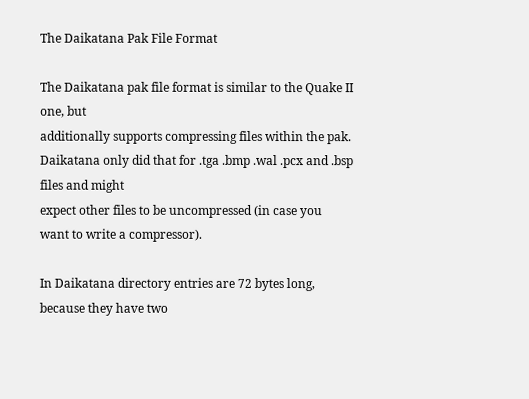The Daikatana Pak File Format

The Daikatana pak file format is similar to the Quake II one, but
additionally supports compressing files within the pak.
Daikatana only did that for .tga .bmp .wal .pcx and .bsp files and might
expect other files to be uncompressed (in case you want to write a compressor).

In Daikatana directory entries are 72 bytes long, because they have two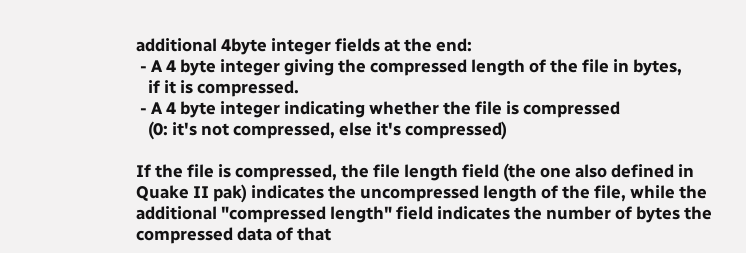additional 4byte integer fields at the end:
 - A 4 byte integer giving the compressed length of the file in bytes,
   if it is compressed.
 - A 4 byte integer indicating whether the file is compressed
   (0: it's not compressed, else it's compressed)

If the file is compressed, the file length field (the one also defined in
Quake II pak) indicates the uncompressed length of the file, while the
additional "compressed length" field indicates the number of bytes the
compressed data of that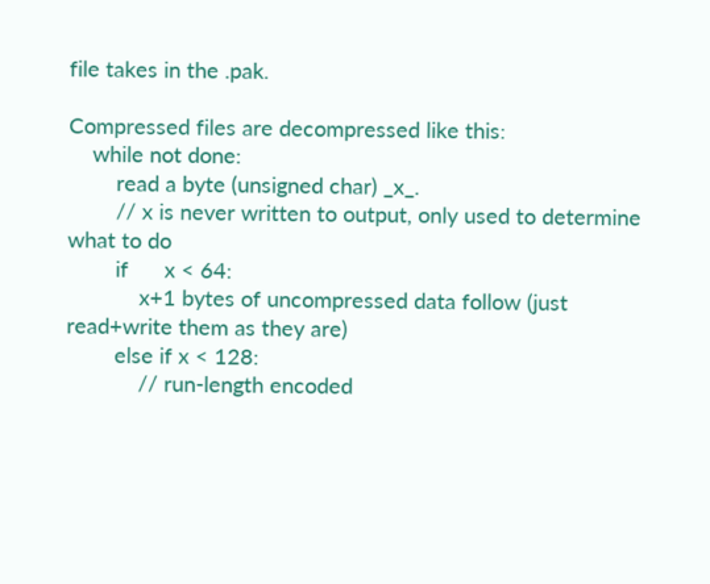file takes in the .pak.

Compressed files are decompressed like this:
    while not done:
        read a byte (unsigned char) _x_.
        // x is never written to output, only used to determine what to do
        if      x < 64:
            x+1 bytes of uncompressed data follow (just read+write them as they are)
        else if x < 128:
            // run-length encoded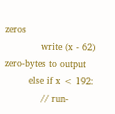zeros
            write (x - 62) zero-bytes to output
        else if x < 192:
            // run-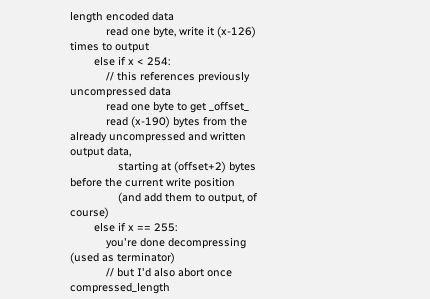length encoded data
            read one byte, write it (x-126) times to output
        else if x < 254:
            // this references previously uncompressed data
            read one byte to get _offset_
            read (x-190) bytes from the already uncompressed and written output data,
                starting at (offset+2) bytes before the current write position
                (and add them to output, of course)
        else if x == 255:
            you're done decompressing (used as terminator)
            // but I'd also abort once compressed_length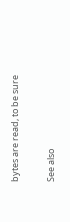bytes are read, to be sure

See also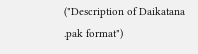("Description of Daikatana .pak format")